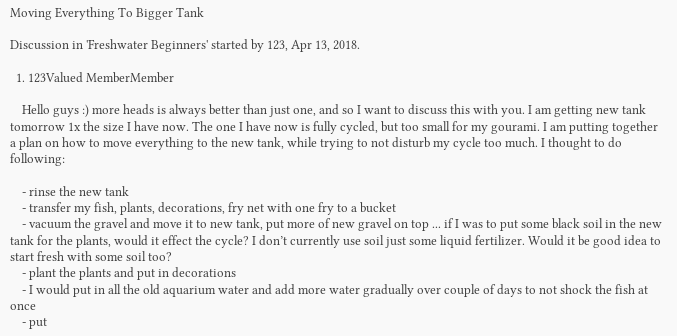Moving Everything To Bigger Tank

Discussion in 'Freshwater Beginners' started by 123, Apr 13, 2018.

  1. 123Valued MemberMember

    Hello guys :) more heads is always better than just one, and so I want to discuss this with you. I am getting new tank tomorrow 1x the size I have now. The one I have now is fully cycled, but too small for my gourami. I am putting together a plan on how to move everything to the new tank, while trying to not disturb my cycle too much. I thought to do following:

    - rinse the new tank
    - transfer my fish, plants, decorations, fry net with one fry to a bucket
    - vacuum the gravel and move it to new tank, put more of new gravel on top ... if I was to put some black soil in the new tank for the plants, would it effect the cycle? I don’t currently use soil just some liquid fertilizer. Would it be good idea to start fresh with some soil too?
    - plant the plants and put in decorations
    - I would put in all the old aquarium water and add more water gradually over couple of days to not shock the fish at once
    - put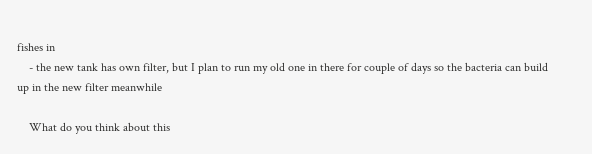fishes in
    - the new tank has own filter, but I plan to run my old one in there for couple of days so the bacteria can build up in the new filter meanwhile

    What do you think about this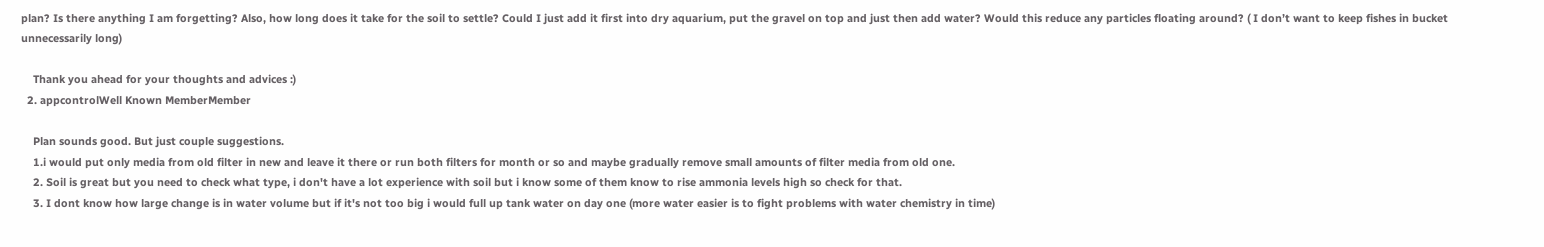plan? Is there anything I am forgetting? Also, how long does it take for the soil to settle? Could I just add it first into dry aquarium, put the gravel on top and just then add water? Would this reduce any particles floating around? ( I don’t want to keep fishes in bucket unnecessarily long)

    Thank you ahead for your thoughts and advices :)
  2. appcontrolWell Known MemberMember

    Plan sounds good. But just couple suggestions.
    1.i would put only media from old filter in new and leave it there or run both filters for month or so and maybe gradually remove small amounts of filter media from old one.
    2. Soil is great but you need to check what type, i don't have a lot experience with soil but i know some of them know to rise ammonia levels high so check for that.
    3. I dont know how large change is in water volume but if it's not too big i would full up tank water on day one (more water easier is to fight problems with water chemistry in time)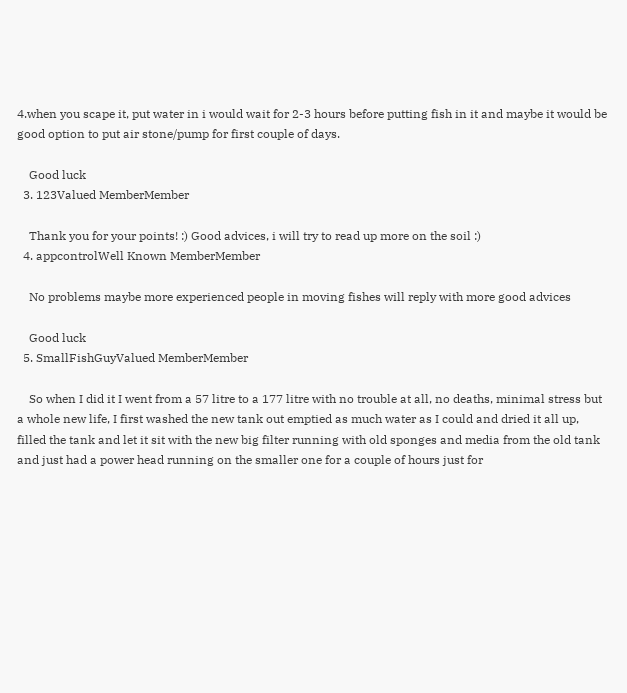4.when you scape it, put water in i would wait for 2-3 hours before putting fish in it and maybe it would be good option to put air stone/pump for first couple of days.

    Good luck
  3. 123Valued MemberMember

    Thank you for your points! :) Good advices, i will try to read up more on the soil :)
  4. appcontrolWell Known MemberMember

    No problems maybe more experienced people in moving fishes will reply with more good advices

    Good luck
  5. SmallFishGuyValued MemberMember

    So when I did it I went from a 57 litre to a 177 litre with no trouble at all, no deaths, minimal stress but a whole new life, I first washed the new tank out emptied as much water as I could and dried it all up, filled the tank and let it sit with the new big filter running with old sponges and media from the old tank and just had a power head running on the smaller one for a couple of hours just for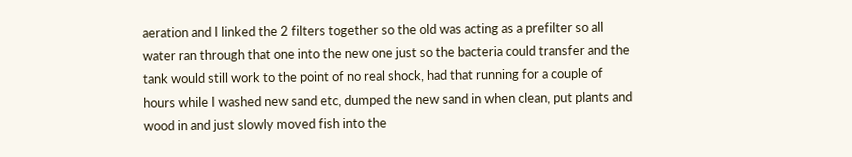aeration and I linked the 2 filters together so the old was acting as a prefilter so all water ran through that one into the new one just so the bacteria could transfer and the tank would still work to the point of no real shock, had that running for a couple of hours while I washed new sand etc, dumped the new sand in when clean, put plants and wood in and just slowly moved fish into the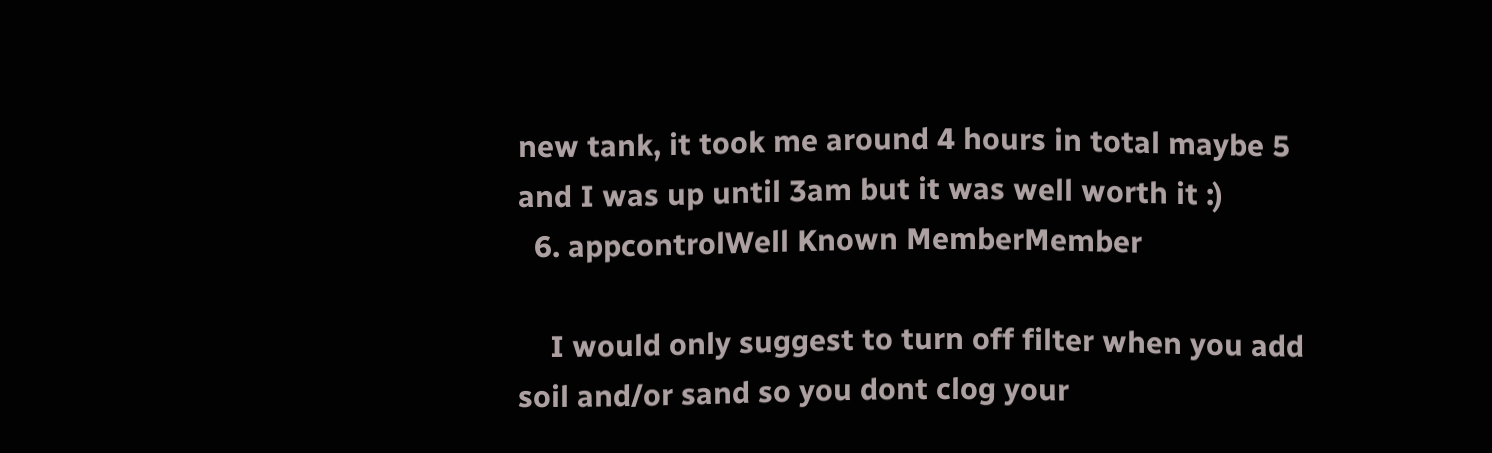new tank, it took me around 4 hours in total maybe 5 and I was up until 3am but it was well worth it :)
  6. appcontrolWell Known MemberMember

    I would only suggest to turn off filter when you add soil and/or sand so you dont clog your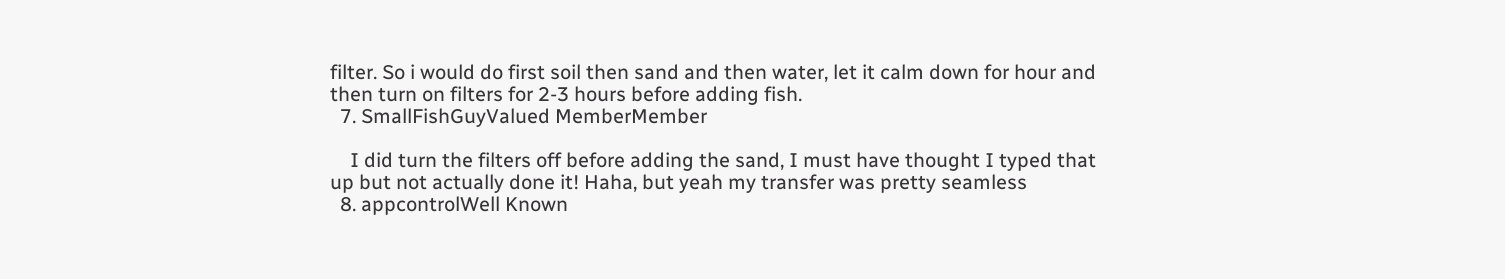filter. So i would do first soil then sand and then water, let it calm down for hour and then turn on filters for 2-3 hours before adding fish.
  7. SmallFishGuyValued MemberMember

    I did turn the filters off before adding the sand, I must have thought I typed that up but not actually done it! Haha, but yeah my transfer was pretty seamless
  8. appcontrolWell Known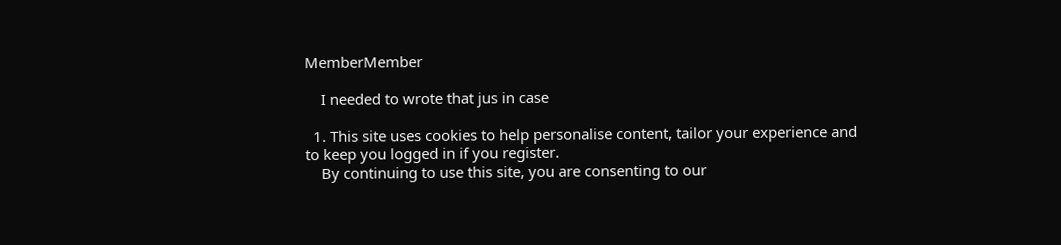MemberMember

    I needed to wrote that jus in case

  1. This site uses cookies to help personalise content, tailor your experience and to keep you logged in if you register.
    By continuing to use this site, you are consenting to our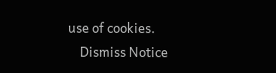use of cookies.
    Dismiss Notice